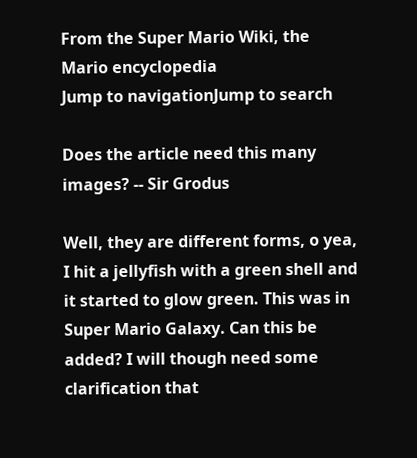From the Super Mario Wiki, the Mario encyclopedia
Jump to navigationJump to search

Does the article need this many images? -- Sir Grodus

Well, they are different forms, o yea, I hit a jellyfish with a green shell and it started to glow green. This was in Super Mario Galaxy. Can this be added? I will though need some clarification that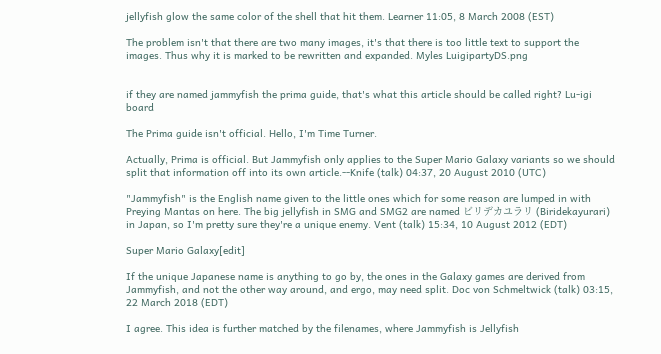jellyfish glow the same color of the shell that hit them. Learner 11:05, 8 March 2008 (EST)

The problem isn't that there are two many images, it's that there is too little text to support the images. Thus why it is marked to be rewritten and expanded. Myles LuigipartyDS.png


if they are named jammyfish the prima guide, that's what this article should be called right? Lu-igi board

The Prima guide isn't official. Hello, I'm Time Turner.

Actually, Prima is official. But Jammyfish only applies to the Super Mario Galaxy variants so we should split that information off into its own article.--Knife (talk) 04:37, 20 August 2010 (UTC)

"Jammyfish" is the English name given to the little ones which for some reason are lumped in with Preying Mantas on here. The big jellyfish in SMG and SMG2 are named ビリデカユラリ (Biridekayurari) in Japan, so I'm pretty sure they're a unique enemy. Vent (talk) 15:34, 10 August 2012 (EDT)

Super Mario Galaxy[edit]

If the unique Japanese name is anything to go by, the ones in the Galaxy games are derived from Jammyfish, and not the other way around, and ergo, may need split. Doc von Schmeltwick (talk) 03:15, 22 March 2018 (EDT)

I agree. This idea is further matched by the filenames, where Jammyfish is Jellyfish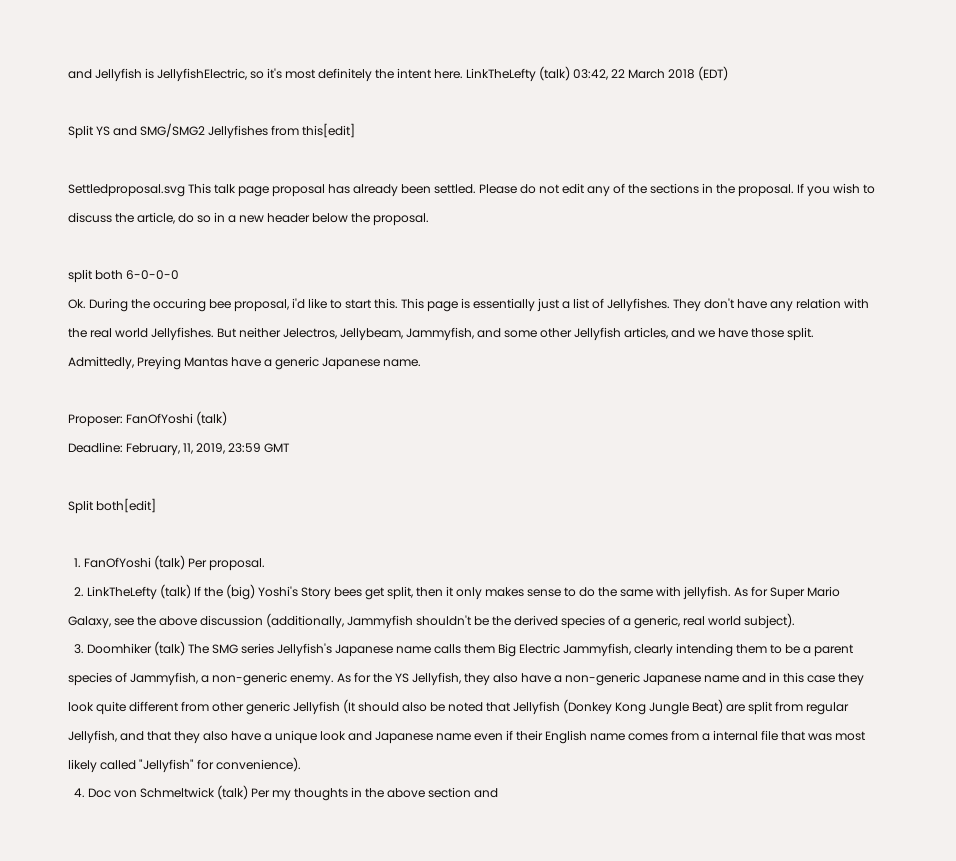and Jellyfish is JellyfishElectric, so it's most definitely the intent here. LinkTheLefty (talk) 03:42, 22 March 2018 (EDT)

Split YS and SMG/SMG2 Jellyfishes from this[edit]

Settledproposal.svg This talk page proposal has already been settled. Please do not edit any of the sections in the proposal. If you wish to discuss the article, do so in a new header below the proposal.

split both 6-0-0-0
Ok. During the occuring bee proposal, i'd like to start this. This page is essentially just a list of Jellyfishes. They don't have any relation with the real world Jellyfishes. But neither Jelectros, Jellybeam, Jammyfish, and some other Jellyfish articles, and we have those split. Admittedly, Preying Mantas have a generic Japanese name.

Proposer: FanOfYoshi (talk)
Deadline: February, 11, 2019, 23:59 GMT

Split both[edit]

  1. FanOfYoshi (talk) Per proposal.
  2. LinkTheLefty (talk) If the (big) Yoshi's Story bees get split, then it only makes sense to do the same with jellyfish. As for Super Mario Galaxy, see the above discussion (additionally, Jammyfish shouldn't be the derived species of a generic, real world subject).
  3. Doomhiker (talk) The SMG series Jellyfish's Japanese name calls them Big Electric Jammyfish, clearly intending them to be a parent species of Jammyfish, a non-generic enemy. As for the YS Jellyfish, they also have a non-generic Japanese name and in this case they look quite different from other generic Jellyfish (It should also be noted that Jellyfish (Donkey Kong Jungle Beat) are split from regular Jellyfish, and that they also have a unique look and Japanese name even if their English name comes from a internal file that was most likely called "Jellyfish" for convenience).
  4. Doc von Schmeltwick (talk) Per my thoughts in the above section and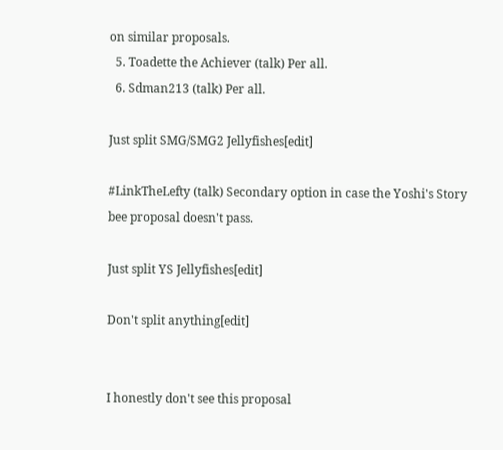on similar proposals.
  5. Toadette the Achiever (talk) Per all.
  6. Sdman213 (talk) Per all.

Just split SMG/SMG2 Jellyfishes[edit]

#LinkTheLefty (talk) Secondary option in case the Yoshi's Story bee proposal doesn't pass.

Just split YS Jellyfishes[edit]

Don't split anything[edit]


I honestly don't see this proposal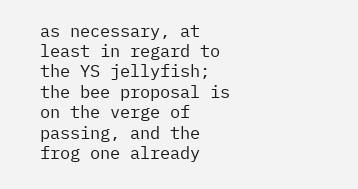as necessary, at least in regard to the YS jellyfish; the bee proposal is on the verge of passing, and the frog one already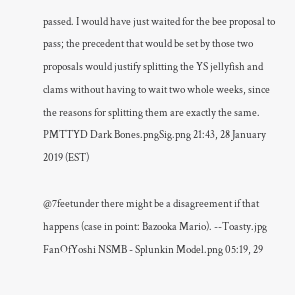passed. I would have just waited for the bee proposal to pass; the precedent that would be set by those two proposals would justify splitting the YS jellyfish and clams without having to wait two whole weeks, since the reasons for splitting them are exactly the same. PMTTYD Dark Bones.pngSig.png 21:43, 28 January 2019 (EST)

@7feetunder there might be a disagreement if that happens (case in point: Bazooka Mario). --Toasty.jpg FanOfYoshi NSMB - Splunkin Model.png 05:19, 29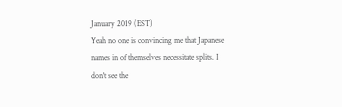January 2019 (EST)
Yeah no one is convincing me that Japanese names in of themselves necessitate splits. I don't see the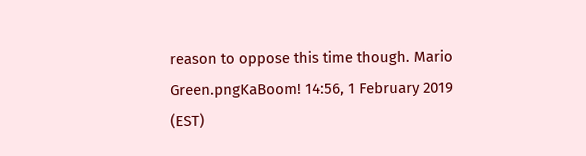reason to oppose this time though. Mario Green.pngKaBoom! 14:56, 1 February 2019 (EST)